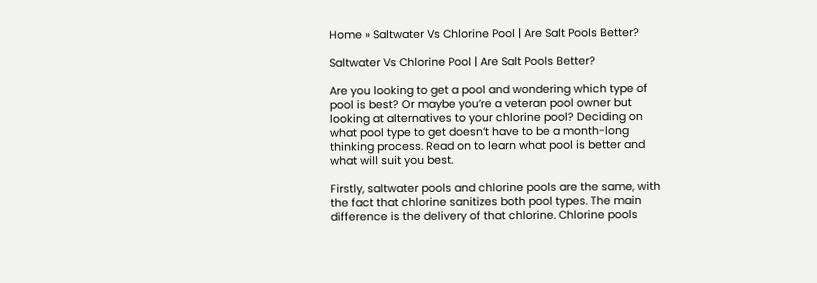Home » Saltwater Vs Chlorine Pool | Are Salt Pools Better?

Saltwater Vs Chlorine Pool | Are Salt Pools Better?

Are you looking to get a pool and wondering which type of pool is best? Or maybe you’re a veteran pool owner but looking at alternatives to your chlorine pool? Deciding on what pool type to get doesn’t have to be a month-long thinking process. Read on to learn what pool is better and what will suit you best.

Firstly, saltwater pools and chlorine pools are the same, with the fact that chlorine sanitizes both pool types. The main difference is the delivery of that chlorine. Chlorine pools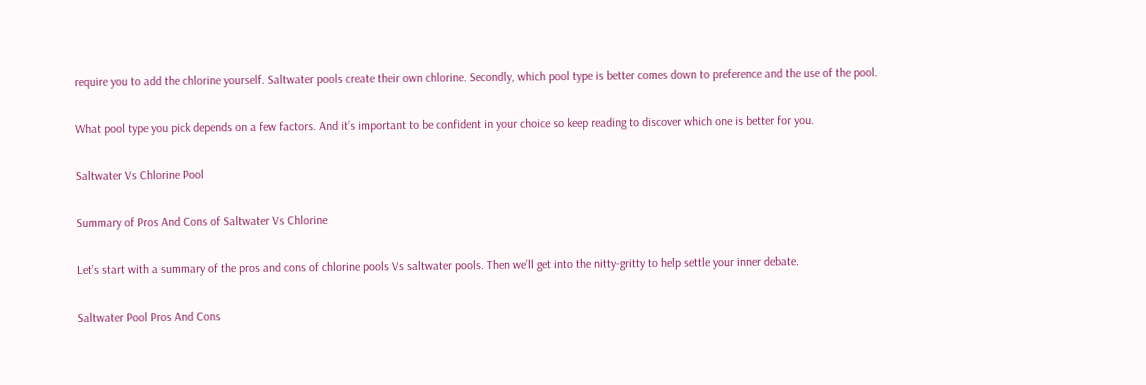require you to add the chlorine yourself. Saltwater pools create their own chlorine. Secondly, which pool type is better comes down to preference and the use of the pool.

What pool type you pick depends on a few factors. And it’s important to be confident in your choice so keep reading to discover which one is better for you.

Saltwater Vs Chlorine Pool

Summary of Pros And Cons of Saltwater Vs Chlorine

Let’s start with a summary of the pros and cons of chlorine pools Vs saltwater pools. Then we’ll get into the nitty-gritty to help settle your inner debate.

Saltwater Pool Pros And Cons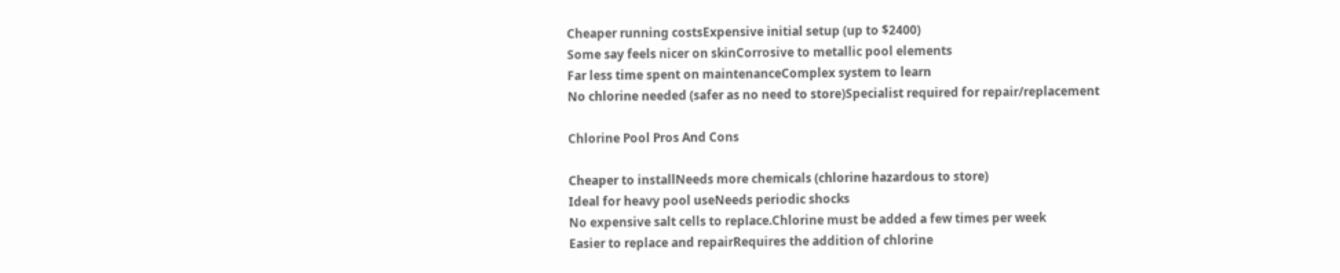Cheaper running costsExpensive initial setup (up to $2400)
Some say feels nicer on skinCorrosive to metallic pool elements
Far less time spent on maintenanceComplex system to learn
No chlorine needed (safer as no need to store)Specialist required for repair/replacement

Chlorine Pool Pros And Cons

Cheaper to installNeeds more chemicals (chlorine hazardous to store)
Ideal for heavy pool useNeeds periodic shocks
No expensive salt cells to replace.Chlorine must be added a few times per week
Easier to replace and repairRequires the addition of chlorine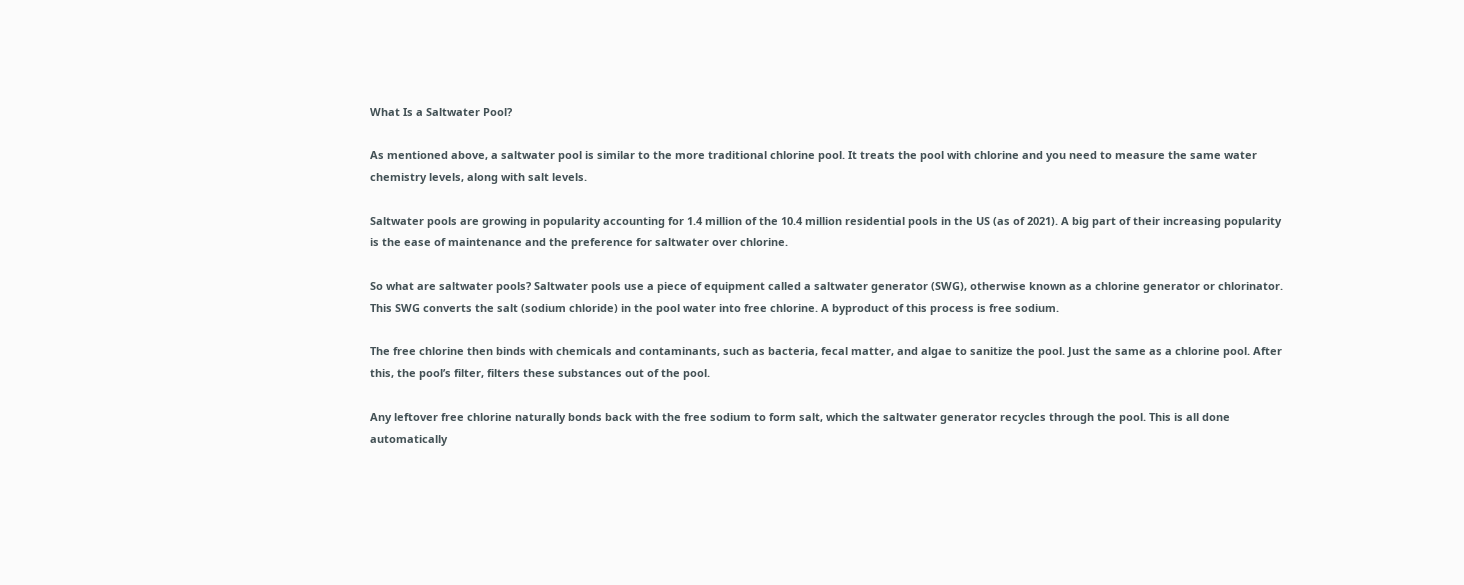What Is a Saltwater Pool?

As mentioned above, a saltwater pool is similar to the more traditional chlorine pool. It treats the pool with chlorine and you need to measure the same water chemistry levels, along with salt levels.

Saltwater pools are growing in popularity accounting for 1.4 million of the 10.4 million residential pools in the US (as of 2021). A big part of their increasing popularity is the ease of maintenance and the preference for saltwater over chlorine.

So what are saltwater pools? Saltwater pools use a piece of equipment called a saltwater generator (SWG), otherwise known as a chlorine generator or chlorinator. This SWG converts the salt (sodium chloride) in the pool water into free chlorine. A byproduct of this process is free sodium.

The free chlorine then binds with chemicals and contaminants, such as bacteria, fecal matter, and algae to sanitize the pool. Just the same as a chlorine pool. After this, the pool’s filter, filters these substances out of the pool.

Any leftover free chlorine naturally bonds back with the free sodium to form salt, which the saltwater generator recycles through the pool. This is all done automatically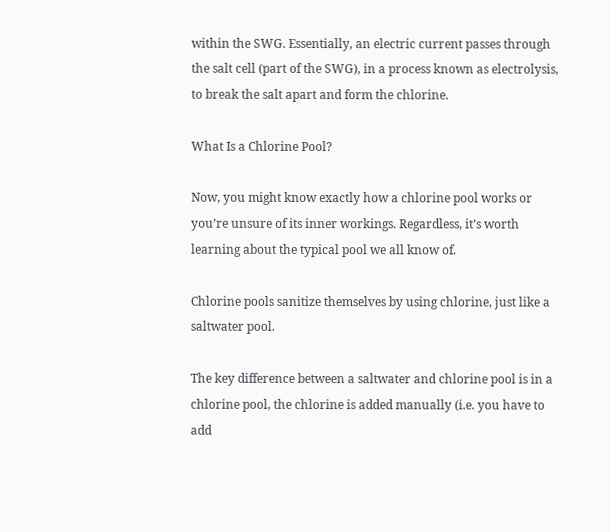within the SWG. Essentially, an electric current passes through the salt cell (part of the SWG), in a process known as electrolysis, to break the salt apart and form the chlorine.

What Is a Chlorine Pool?

Now, you might know exactly how a chlorine pool works or you’re unsure of its inner workings. Regardless, it’s worth learning about the typical pool we all know of.

Chlorine pools sanitize themselves by using chlorine, just like a saltwater pool.

The key difference between a saltwater and chlorine pool is in a chlorine pool, the chlorine is added manually (i.e. you have to add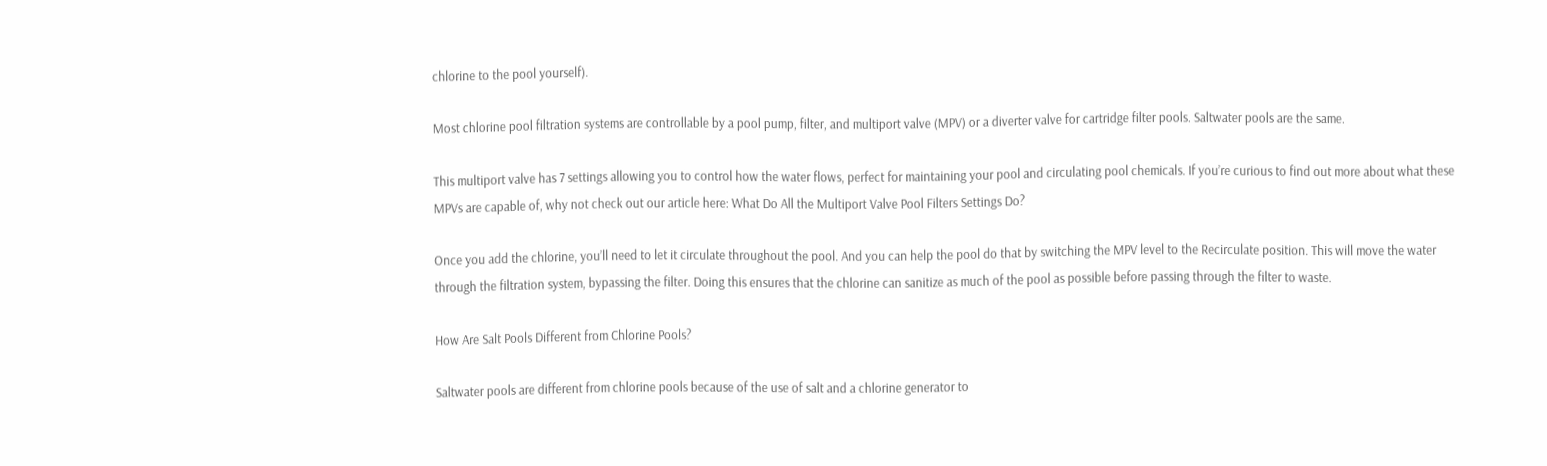chlorine to the pool yourself).

Most chlorine pool filtration systems are controllable by a pool pump, filter, and multiport valve (MPV) or a diverter valve for cartridge filter pools. Saltwater pools are the same.

This multiport valve has 7 settings allowing you to control how the water flows, perfect for maintaining your pool and circulating pool chemicals. If you’re curious to find out more about what these MPVs are capable of, why not check out our article here: What Do All the Multiport Valve Pool Filters Settings Do?

Once you add the chlorine, you’ll need to let it circulate throughout the pool. And you can help the pool do that by switching the MPV level to the Recirculate position. This will move the water through the filtration system, bypassing the filter. Doing this ensures that the chlorine can sanitize as much of the pool as possible before passing through the filter to waste.

How Are Salt Pools Different from Chlorine Pools?

Saltwater pools are different from chlorine pools because of the use of salt and a chlorine generator to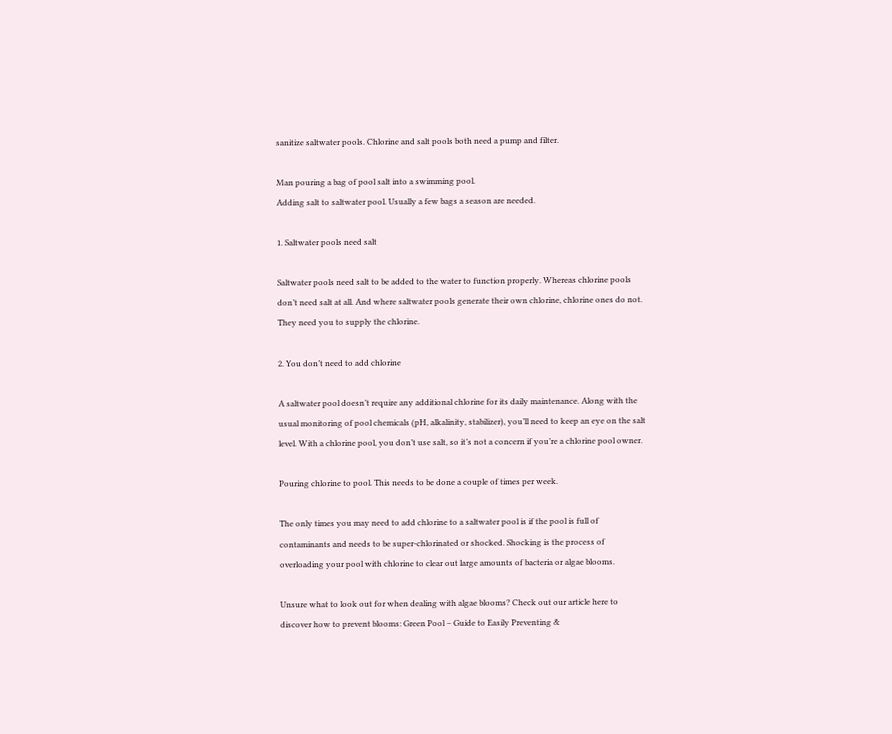sanitize saltwater pools. Chlorine and salt pools both need a pump and filter.

Man pouring a bag of pool salt into a swimming pool.
Adding salt to saltwater pool. Usually a few bags a season are needed.

1. Saltwater pools need salt

Saltwater pools need salt to be added to the water to function properly. Whereas chlorine pools don’t need salt at all. And where saltwater pools generate their own chlorine, chlorine ones do not. They need you to supply the chlorine.

2. You don’t need to add chlorine

A saltwater pool doesn’t require any additional chlorine for its daily maintenance. Along with the usual monitoring of pool chemicals (pH, alkalinity, stabilizer), you’ll need to keep an eye on the salt level. With a chlorine pool, you don’t use salt, so it’s not a concern if you’re a chlorine pool owner.

Pouring chlorine to pool. This needs to be done a couple of times per week.

The only times you may need to add chlorine to a saltwater pool is if the pool is full of contaminants and needs to be super-chlorinated or shocked. Shocking is the process of overloading your pool with chlorine to clear out large amounts of bacteria or algae blooms.

Unsure what to look out for when dealing with algae blooms? Check out our article here to discover how to prevent blooms: Green Pool – Guide to Easily Preventing &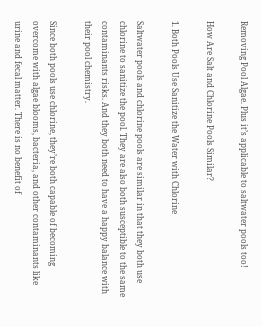Removing Pool Algae. Plus it’s applicable to saltwater pools too!

How Are Salt and Chlorine Pools Similar?

1. Both Pools Use Sanitize the Water with Chlorine

Saltwater pools and chlorine pools are similar in that they both use chlorine to sanitize the pool. They are also both susceptible to the same contaminants risks. And they both need to have a happy balance with their pool chemistry.

Since both pools use chlorine, they’re both capable of becoming overcome with algae blooms, bacteria, and other contaminants like urine and fecal matter. There is no benefit of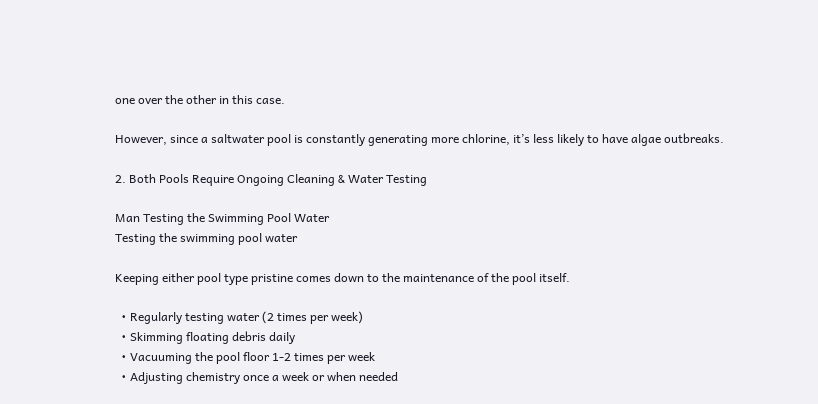one over the other in this case.

However, since a saltwater pool is constantly generating more chlorine, it’s less likely to have algae outbreaks.

2. Both Pools Require Ongoing Cleaning & Water Testing

Man Testing the Swimming Pool Water
Testing the swimming pool water

Keeping either pool type pristine comes down to the maintenance of the pool itself.

  • Regularly testing water (2 times per week)
  • Skimming floating debris daily
  • Vacuuming the pool floor 1-2 times per week
  • Adjusting chemistry once a week or when needed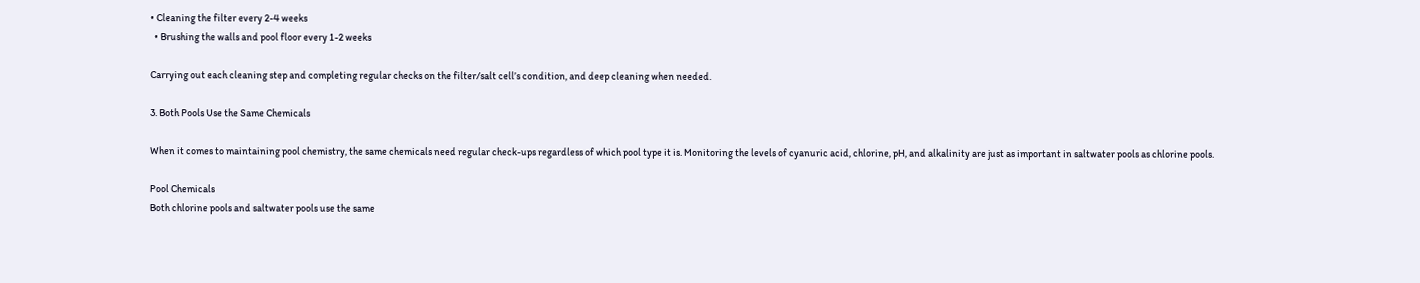• Cleaning the filter every 2-4 weeks
  • Brushing the walls and pool floor every 1-2 weeks

Carrying out each cleaning step and completing regular checks on the filter/salt cell’s condition, and deep cleaning when needed.

3. Both Pools Use the Same Chemicals

When it comes to maintaining pool chemistry, the same chemicals need regular check-ups regardless of which pool type it is. Monitoring the levels of cyanuric acid, chlorine, pH, and alkalinity are just as important in saltwater pools as chlorine pools.

Pool Chemicals
Both chlorine pools and saltwater pools use the same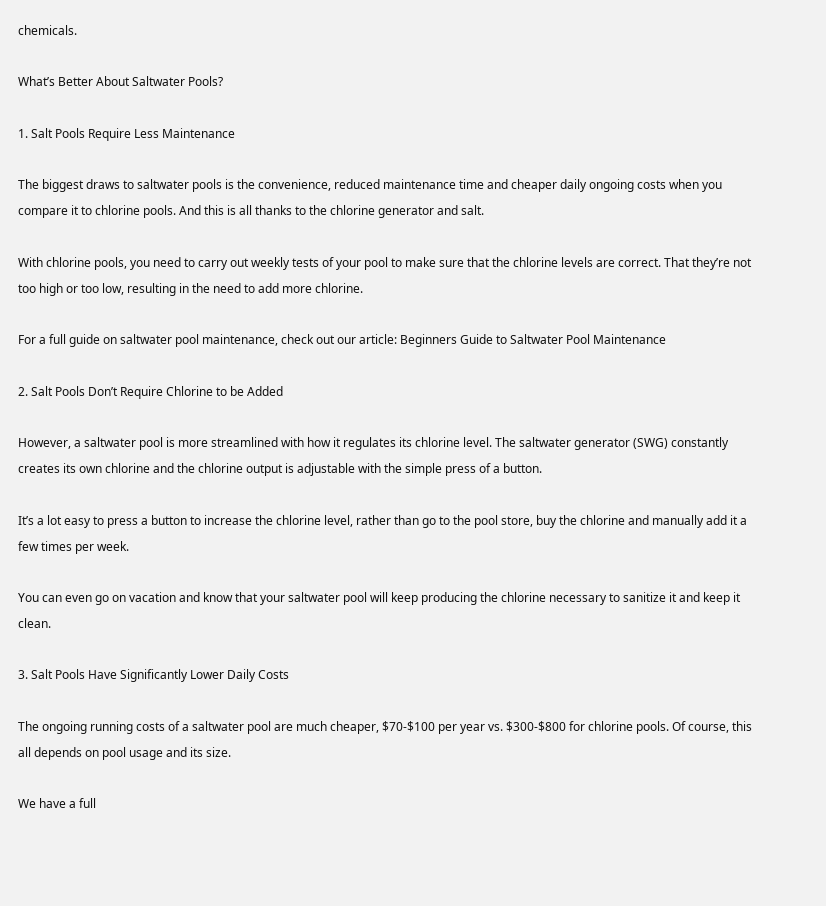chemicals.

What’s Better About Saltwater Pools?

1. Salt Pools Require Less Maintenance

The biggest draws to saltwater pools is the convenience, reduced maintenance time and cheaper daily ongoing costs when you compare it to chlorine pools. And this is all thanks to the chlorine generator and salt.

With chlorine pools, you need to carry out weekly tests of your pool to make sure that the chlorine levels are correct. That they’re not too high or too low, resulting in the need to add more chlorine.

For a full guide on saltwater pool maintenance, check out our article: Beginners Guide to Saltwater Pool Maintenance

2. Salt Pools Don’t Require Chlorine to be Added

However, a saltwater pool is more streamlined with how it regulates its chlorine level. The saltwater generator (SWG) constantly creates its own chlorine and the chlorine output is adjustable with the simple press of a button.

It’s a lot easy to press a button to increase the chlorine level, rather than go to the pool store, buy the chlorine and manually add it a few times per week.

You can even go on vacation and know that your saltwater pool will keep producing the chlorine necessary to sanitize it and keep it clean.

3. Salt Pools Have Significantly Lower Daily Costs

The ongoing running costs of a saltwater pool are much cheaper, $70-$100 per year vs. $300-$800 for chlorine pools. Of course, this all depends on pool usage and its size.

We have a full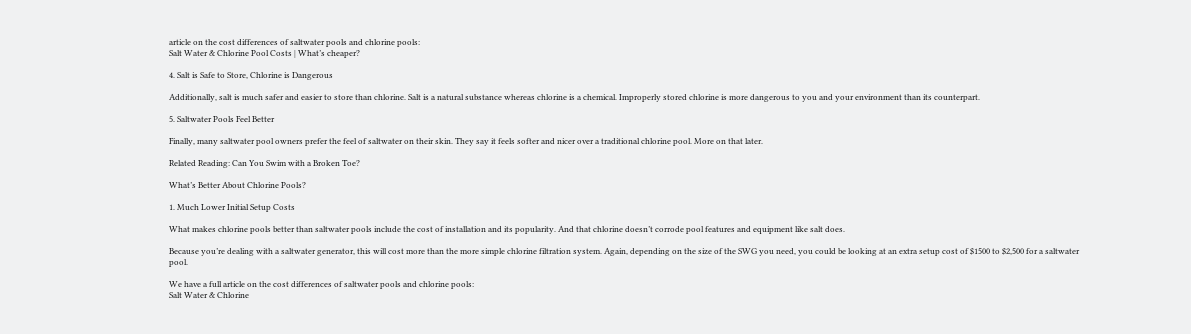article on the cost differences of saltwater pools and chlorine pools:
Salt Water & Chlorine Pool Costs | What’s cheaper?

4. Salt is Safe to Store, Chlorine is Dangerous

Additionally, salt is much safer and easier to store than chlorine. Salt is a natural substance whereas chlorine is a chemical. Improperly stored chlorine is more dangerous to you and your environment than its counterpart.

5. Saltwater Pools Feel Better

Finally, many saltwater pool owners prefer the feel of saltwater on their skin. They say it feels softer and nicer over a traditional chlorine pool. More on that later.

Related Reading: Can You Swim with a Broken Toe?

What’s Better About Chlorine Pools?

1. Much Lower Initial Setup Costs

What makes chlorine pools better than saltwater pools include the cost of installation and its popularity. And that chlorine doesn’t corrode pool features and equipment like salt does.

Because you’re dealing with a saltwater generator, this will cost more than the more simple chlorine filtration system. Again, depending on the size of the SWG you need, you could be looking at an extra setup cost of $1500 to $2,500 for a saltwater pool.

We have a full article on the cost differences of saltwater pools and chlorine pools:
Salt Water & Chlorine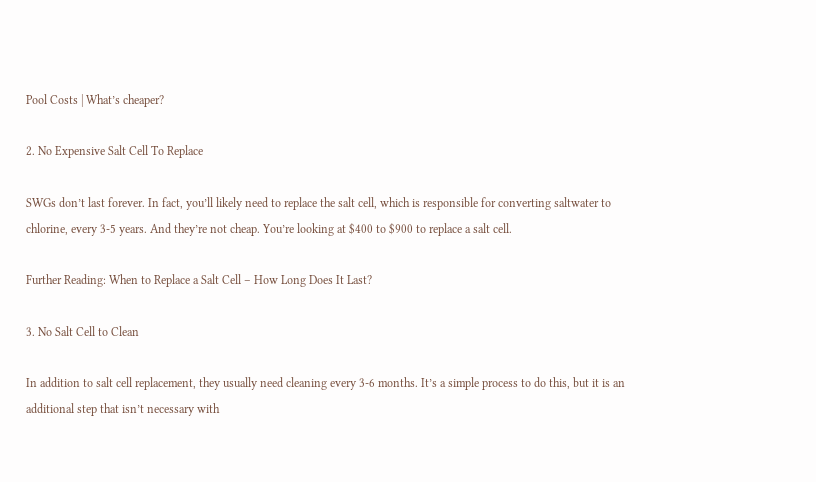Pool Costs | What’s cheaper?

2. No Expensive Salt Cell To Replace

SWGs don’t last forever. In fact, you’ll likely need to replace the salt cell, which is responsible for converting saltwater to chlorine, every 3-5 years. And they’re not cheap. You’re looking at $400 to $900 to replace a salt cell.

Further Reading: When to Replace a Salt Cell – How Long Does It Last?

3. No Salt Cell to Clean

In addition to salt cell replacement, they usually need cleaning every 3-6 months. It’s a simple process to do this, but it is an additional step that isn’t necessary with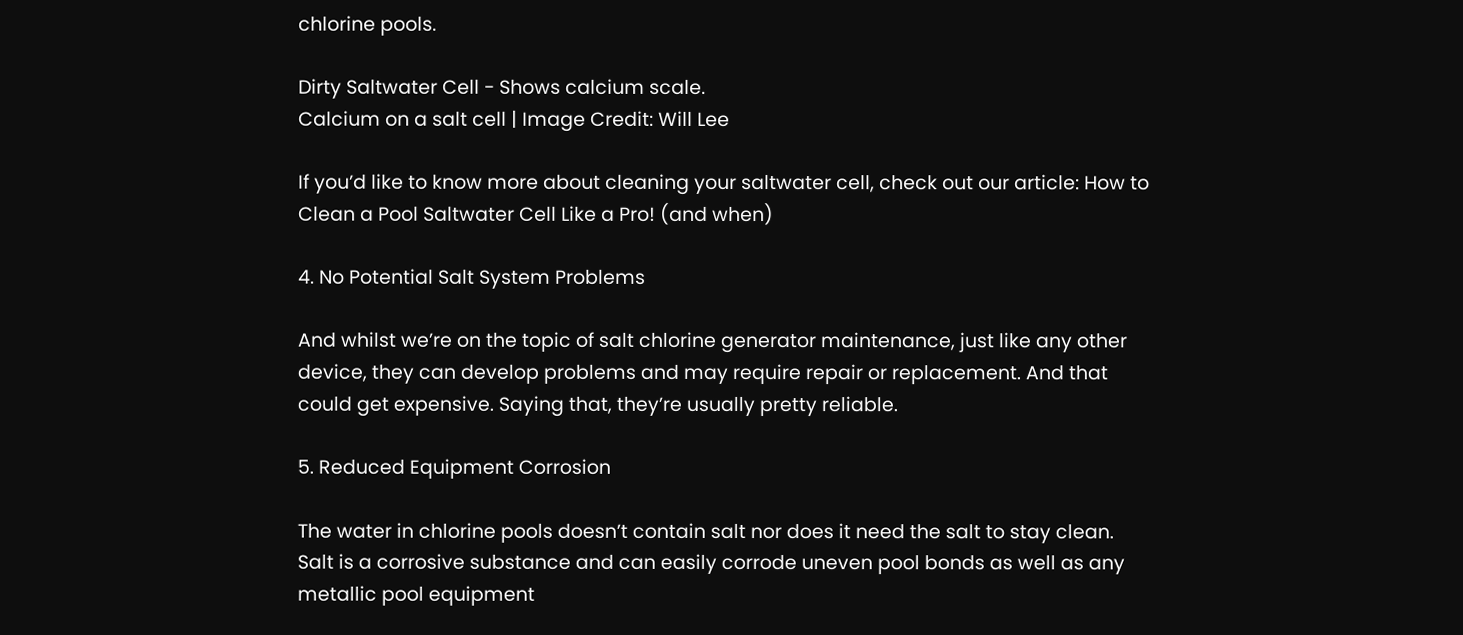chlorine pools.

Dirty Saltwater Cell - Shows calcium scale.
Calcium on a salt cell | Image Credit: Will Lee

If you’d like to know more about cleaning your saltwater cell, check out our article: How to Clean a Pool Saltwater Cell Like a Pro! (and when)

4. No Potential Salt System Problems

And whilst we’re on the topic of salt chlorine generator maintenance, just like any other device, they can develop problems and may require repair or replacement. And that could get expensive. Saying that, they’re usually pretty reliable.

5. Reduced Equipment Corrosion

The water in chlorine pools doesn’t contain salt nor does it need the salt to stay clean. Salt is a corrosive substance and can easily corrode uneven pool bonds as well as any metallic pool equipment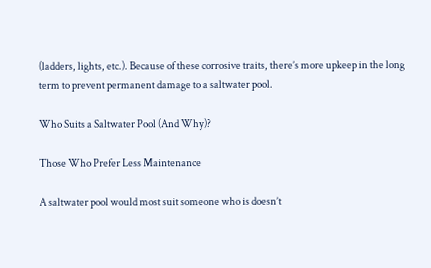(ladders, lights, etc.). Because of these corrosive traits, there’s more upkeep in the long term to prevent permanent damage to a saltwater pool.

Who Suits a Saltwater Pool (And Why)?

Those Who Prefer Less Maintenance

A saltwater pool would most suit someone who is doesn’t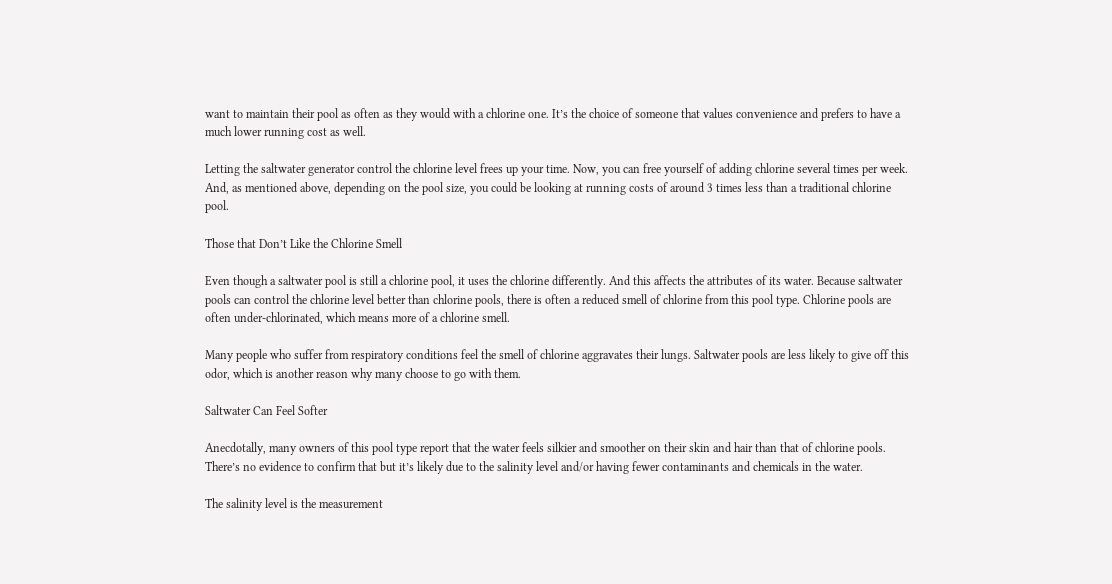want to maintain their pool as often as they would with a chlorine one. It’s the choice of someone that values convenience and prefers to have a much lower running cost as well.

Letting the saltwater generator control the chlorine level frees up your time. Now, you can free yourself of adding chlorine several times per week. And, as mentioned above, depending on the pool size, you could be looking at running costs of around 3 times less than a traditional chlorine pool.

Those that Don’t Like the Chlorine Smell

Even though a saltwater pool is still a chlorine pool, it uses the chlorine differently. And this affects the attributes of its water. Because saltwater pools can control the chlorine level better than chlorine pools, there is often a reduced smell of chlorine from this pool type. Chlorine pools are often under-chlorinated, which means more of a chlorine smell.

Many people who suffer from respiratory conditions feel the smell of chlorine aggravates their lungs. Saltwater pools are less likely to give off this odor, which is another reason why many choose to go with them.

Saltwater Can Feel Softer

Anecdotally, many owners of this pool type report that the water feels silkier and smoother on their skin and hair than that of chlorine pools. There’s no evidence to confirm that but it’s likely due to the salinity level and/or having fewer contaminants and chemicals in the water.

The salinity level is the measurement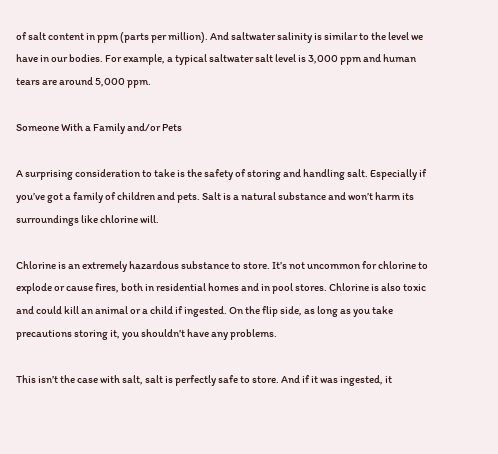of salt content in ppm (parts per million). And saltwater salinity is similar to the level we have in our bodies. For example, a typical saltwater salt level is 3,000 ppm and human tears are around 5,000 ppm.

Someone With a Family and/or Pets

A surprising consideration to take is the safety of storing and handling salt. Especially if you’ve got a family of children and pets. Salt is a natural substance and won’t harm its surroundings like chlorine will.

Chlorine is an extremely hazardous substance to store. It’s not uncommon for chlorine to explode or cause fires, both in residential homes and in pool stores. Chlorine is also toxic and could kill an animal or a child if ingested. On the flip side, as long as you take precautions storing it, you shouldn’t have any problems.

This isn’t the case with salt, salt is perfectly safe to store. And if it was ingested, it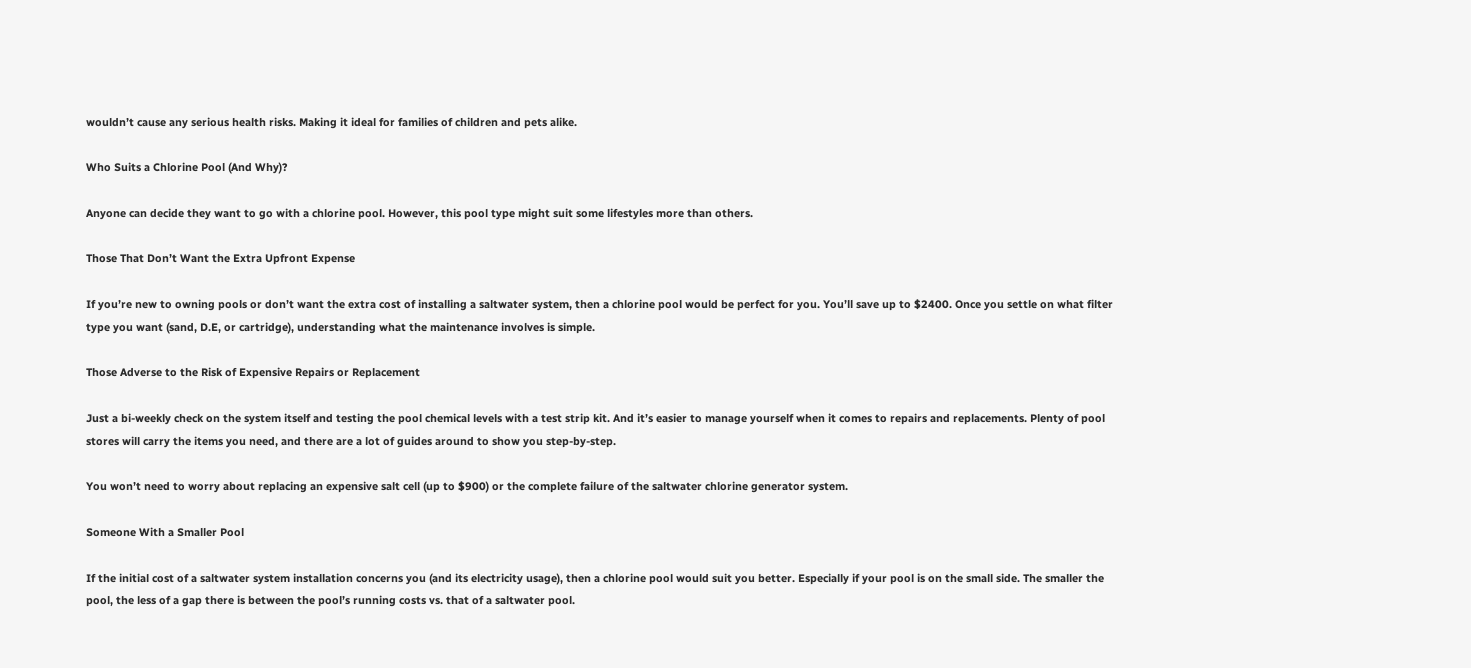wouldn’t cause any serious health risks. Making it ideal for families of children and pets alike.

Who Suits a Chlorine Pool (And Why)?

Anyone can decide they want to go with a chlorine pool. However, this pool type might suit some lifestyles more than others.

Those That Don’t Want the Extra Upfront Expense

If you’re new to owning pools or don’t want the extra cost of installing a saltwater system, then a chlorine pool would be perfect for you. You’ll save up to $2400. Once you settle on what filter type you want (sand, D.E, or cartridge), understanding what the maintenance involves is simple.

Those Adverse to the Risk of Expensive Repairs or Replacement

Just a bi-weekly check on the system itself and testing the pool chemical levels with a test strip kit. And it’s easier to manage yourself when it comes to repairs and replacements. Plenty of pool stores will carry the items you need, and there are a lot of guides around to show you step-by-step.

You won’t need to worry about replacing an expensive salt cell (up to $900) or the complete failure of the saltwater chlorine generator system.

Someone With a Smaller Pool

If the initial cost of a saltwater system installation concerns you (and its electricity usage), then a chlorine pool would suit you better. Especially if your pool is on the small side. The smaller the pool, the less of a gap there is between the pool’s running costs vs. that of a saltwater pool.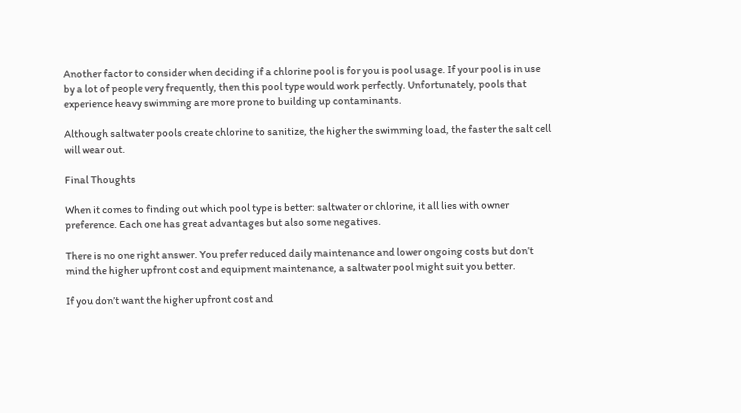Another factor to consider when deciding if a chlorine pool is for you is pool usage. If your pool is in use by a lot of people very frequently, then this pool type would work perfectly. Unfortunately, pools that experience heavy swimming are more prone to building up contaminants.

Although saltwater pools create chlorine to sanitize, the higher the swimming load, the faster the salt cell will wear out.

Final Thoughts

When it comes to finding out which pool type is better: saltwater or chlorine, it all lies with owner preference. Each one has great advantages but also some negatives.

There is no one right answer. You prefer reduced daily maintenance and lower ongoing costs but don’t mind the higher upfront cost and equipment maintenance, a saltwater pool might suit you better.

If you don’t want the higher upfront cost and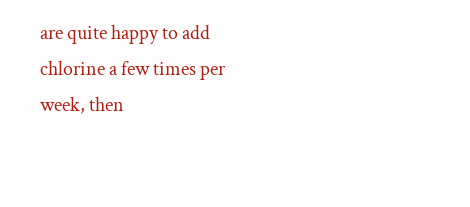are quite happy to add chlorine a few times per week, then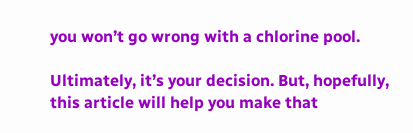you won’t go wrong with a chlorine pool.

Ultimately, it’s your decision. But, hopefully, this article will help you make that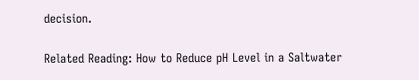decision.

Related Reading: How to Reduce pH Level in a Saltwater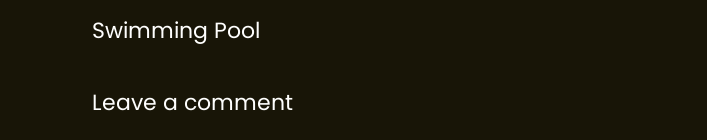Swimming Pool

Leave a comment